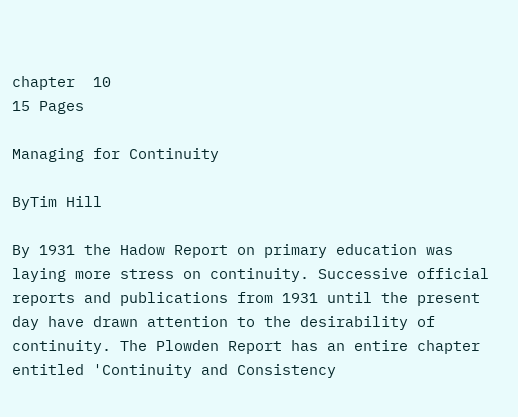chapter  10
15 Pages

Managing for Continuity

ByTim Hill

By 1931 the Hadow Report on primary education was laying more stress on continuity. Successive official reports and publications from 1931 until the present day have drawn attention to the desirability of continuity. The Plowden Report has an entire chapter entitled 'Continuity and Consistency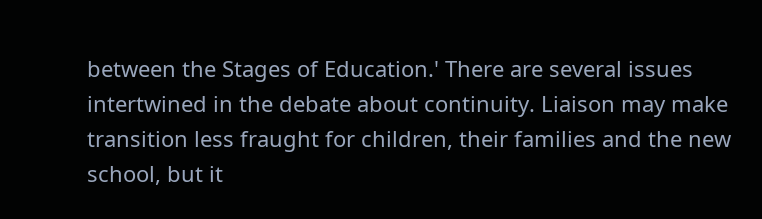between the Stages of Education.' There are several issues intertwined in the debate about continuity. Liaison may make transition less fraught for children, their families and the new school, but it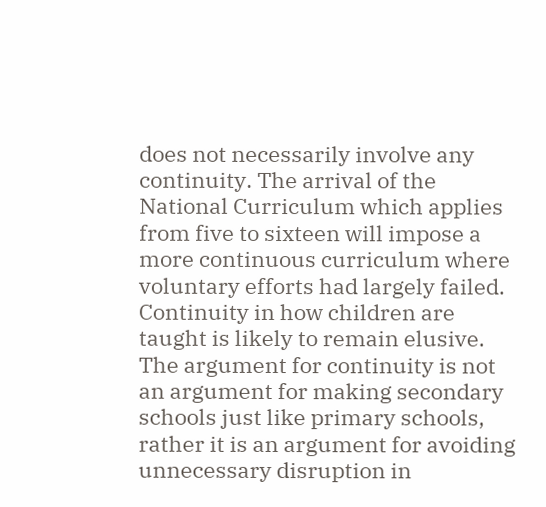does not necessarily involve any continuity. The arrival of the National Curriculum which applies from five to sixteen will impose a more continuous curriculum where voluntary efforts had largely failed. Continuity in how children are taught is likely to remain elusive. The argument for continuity is not an argument for making secondary schools just like primary schools, rather it is an argument for avoiding unnecessary disruption in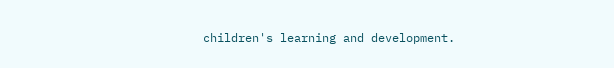children's learning and development.